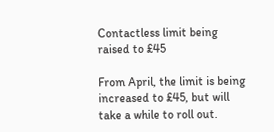Contactless limit being raised to £45

From April, the limit is being increased to £45, but will take a while to roll out.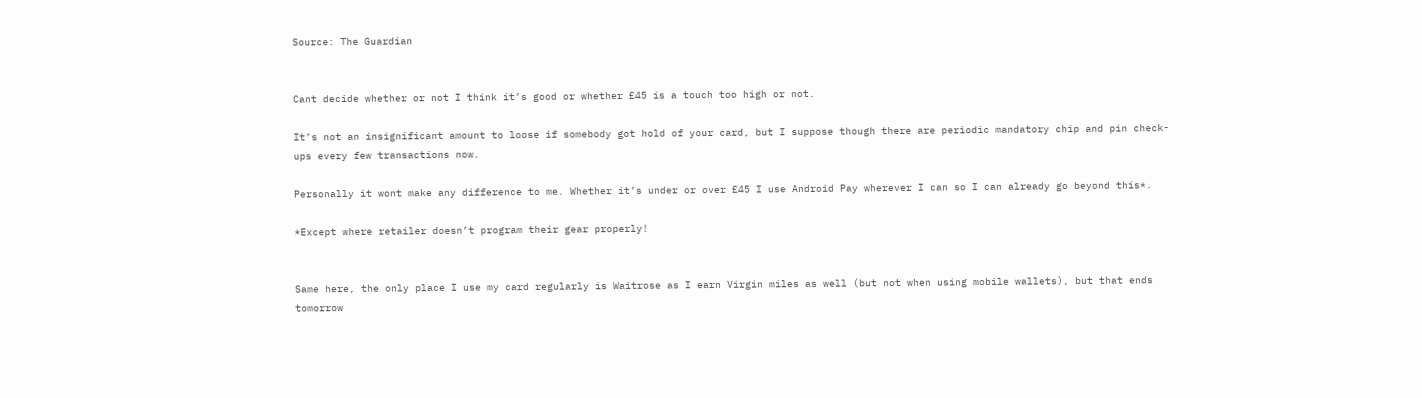Source: The Guardian


Cant decide whether or not I think it’s good or whether £45 is a touch too high or not.

It’s not an insignificant amount to loose if somebody got hold of your card, but I suppose though there are periodic mandatory chip and pin check-ups every few transactions now.

Personally it wont make any difference to me. Whether it’s under or over £45 I use Android Pay wherever I can so I can already go beyond this*.

*Except where retailer doesn’t program their gear properly!


Same here, the only place I use my card regularly is Waitrose as I earn Virgin miles as well (but not when using mobile wallets), but that ends tomorrow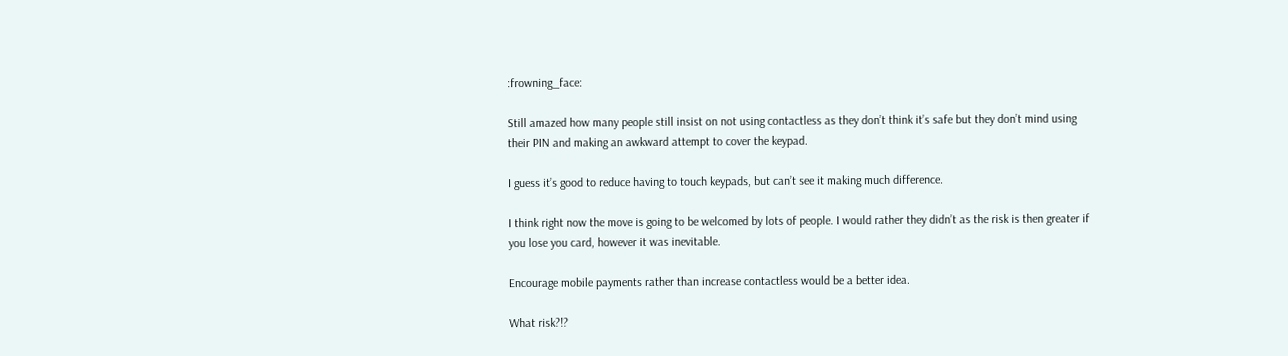:frowning_face:

Still amazed how many people still insist on not using contactless as they don’t think it’s safe but they don’t mind using their PIN and making an awkward attempt to cover the keypad.

I guess it’s good to reduce having to touch keypads, but can’t see it making much difference.

I think right now the move is going to be welcomed by lots of people. I would rather they didn’t as the risk is then greater if you lose you card, however it was inevitable.

Encourage mobile payments rather than increase contactless would be a better idea.

What risk?!?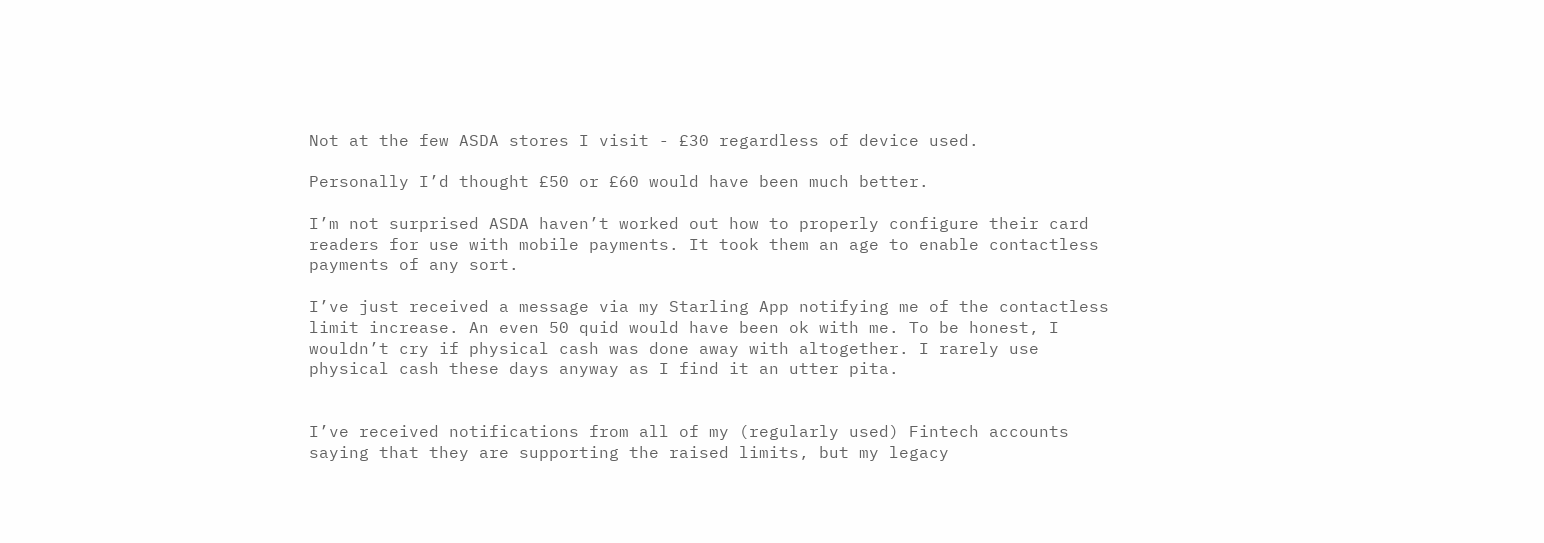Not at the few ASDA stores I visit - £30 regardless of device used.

Personally I’d thought £50 or £60 would have been much better.

I’m not surprised ASDA haven’t worked out how to properly configure their card readers for use with mobile payments. It took them an age to enable contactless payments of any sort.

I’ve just received a message via my Starling App notifying me of the contactless limit increase. An even 50 quid would have been ok with me. To be honest, I wouldn’t cry if physical cash was done away with altogether. I rarely use physical cash these days anyway as I find it an utter pita.


I’ve received notifications from all of my (regularly used) Fintech accounts saying that they are supporting the raised limits, but my legacy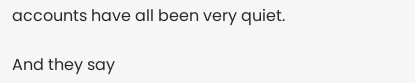accounts have all been very quiet.

And they say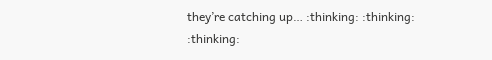they’re catching up… :thinking: :thinking: :thinking: